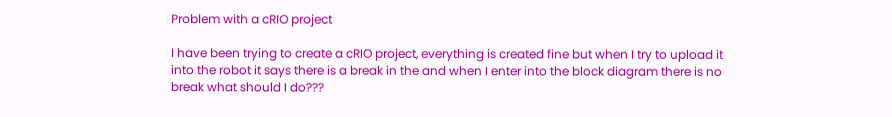Problem with a cRIO project

I have been trying to create a cRIO project, everything is created fine but when I try to upload it into the robot it says there is a break in the and when I enter into the block diagram there is no break what should I do???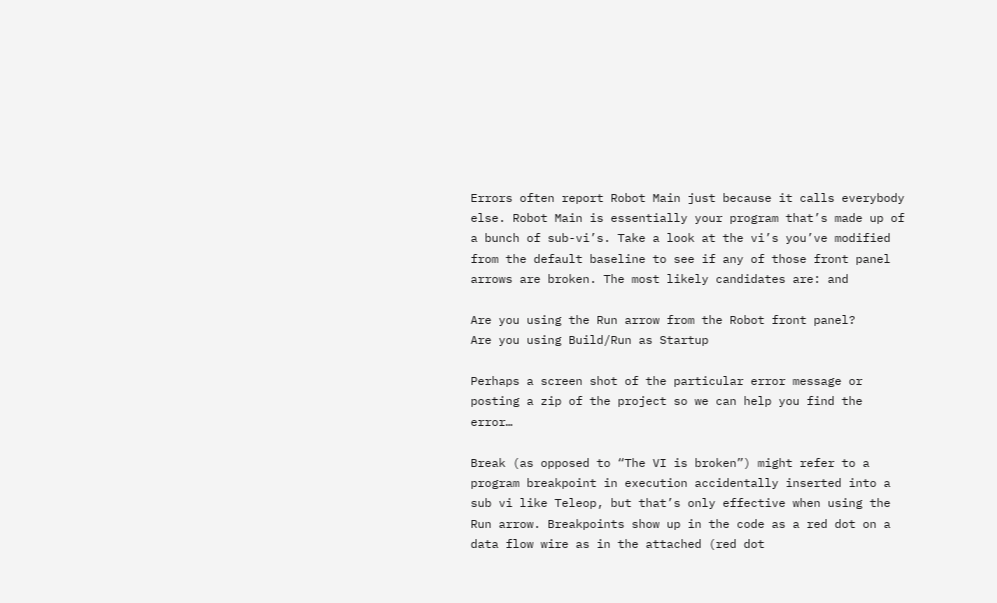Errors often report Robot Main just because it calls everybody else. Robot Main is essentially your program that’s made up of a bunch of sub-vi’s. Take a look at the vi’s you’ve modified from the default baseline to see if any of those front panel arrows are broken. The most likely candidates are: and

Are you using the Run arrow from the Robot front panel?
Are you using Build/Run as Startup

Perhaps a screen shot of the particular error message or posting a zip of the project so we can help you find the error…

Break (as opposed to “The VI is broken”) might refer to a program breakpoint in execution accidentally inserted into a sub vi like Teleop, but that’s only effective when using the Run arrow. Breakpoints show up in the code as a red dot on a data flow wire as in the attached (red dot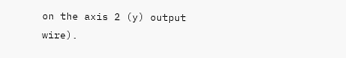on the axis 2 (y) output wire).